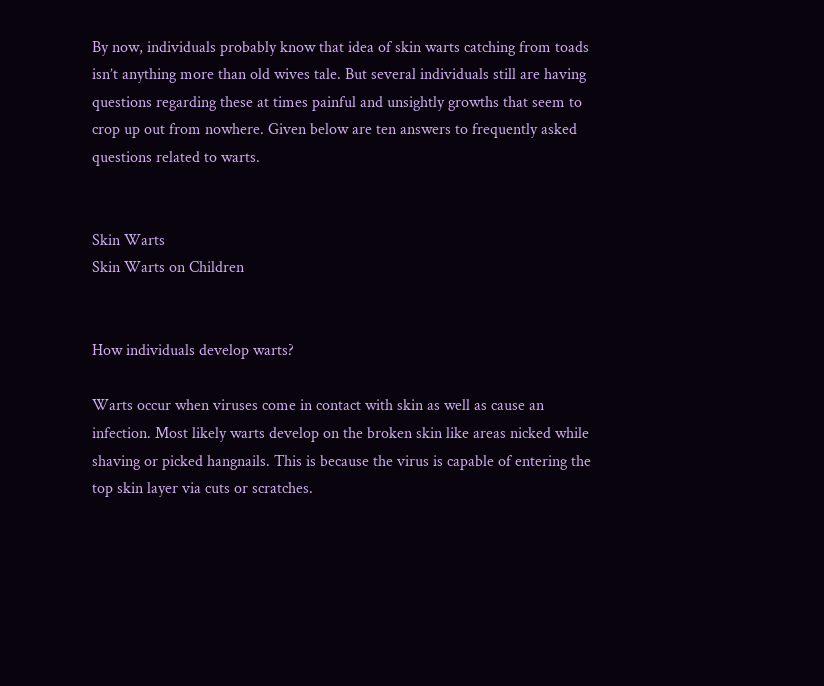By now, individuals probably know that idea of skin warts catching from toads isn’t anything more than old wives tale. But several individuals still are having questions regarding these at times painful and unsightly growths that seem to crop up out from nowhere. Given below are ten answers to frequently asked questions related to warts.


Skin Warts
Skin Warts on Children


How individuals develop warts?

Warts occur when viruses come in contact with skin as well as cause an infection. Most likely warts develop on the broken skin like areas nicked while shaving or picked hangnails. This is because the virus is capable of entering the top skin layer via cuts or scratches.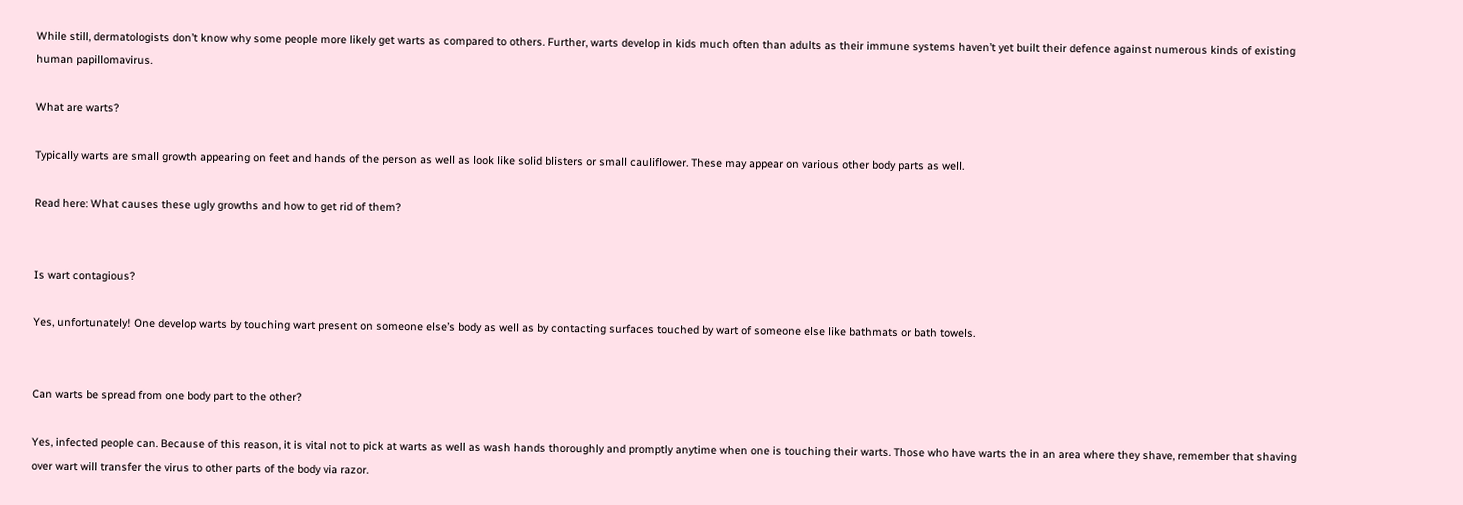While still, dermatologists don’t know why some people more likely get warts as compared to others. Further, warts develop in kids much often than adults as their immune systems haven’t yet built their defence against numerous kinds of existing human papillomavirus.

What are warts?

Typically warts are small growth appearing on feet and hands of the person as well as look like solid blisters or small cauliflower. These may appear on various other body parts as well.

Read here: What causes these ugly growths and how to get rid of them?


Is wart contagious?

Yes, unfortunately! One develop warts by touching wart present on someone else’s body as well as by contacting surfaces touched by wart of someone else like bathmats or bath towels.


Can warts be spread from one body part to the other?

Yes, infected people can. Because of this reason, it is vital not to pick at warts as well as wash hands thoroughly and promptly anytime when one is touching their warts. Those who have warts the in an area where they shave, remember that shaving over wart will transfer the virus to other parts of the body via razor.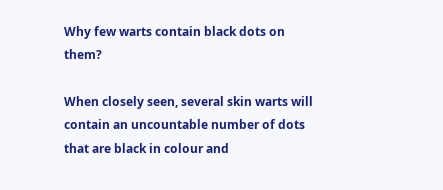Why few warts contain black dots on them?

When closely seen, several skin warts will contain an uncountable number of dots that are black in colour and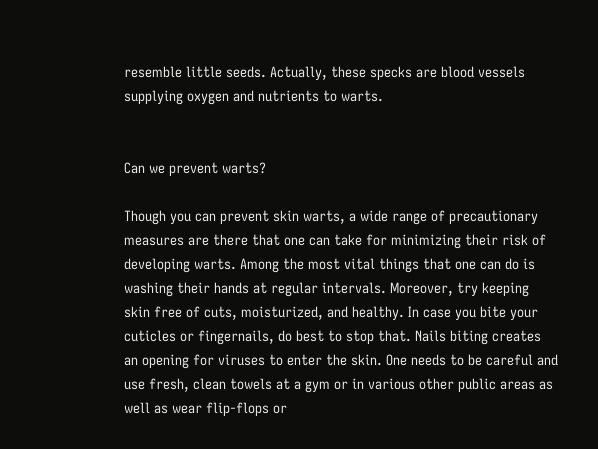resemble little seeds. Actually, these specks are blood vessels supplying oxygen and nutrients to warts.


Can we prevent warts?

Though you can prevent skin warts, a wide range of precautionary measures are there that one can take for minimizing their risk of developing warts. Among the most vital things that one can do is washing their hands at regular intervals. Moreover, try keeping skin free of cuts, moisturized, and healthy. In case you bite your cuticles or fingernails, do best to stop that. Nails biting creates an opening for viruses to enter the skin. One needs to be careful and use fresh, clean towels at a gym or in various other public areas as well as wear flip-flops or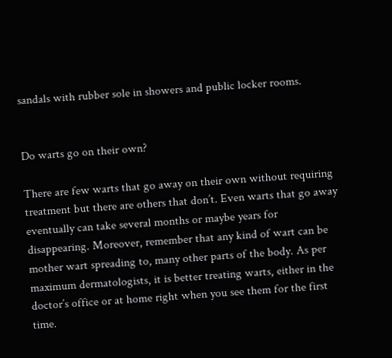sandals with rubber sole in showers and public locker rooms.


Do warts go on their own?

There are few warts that go away on their own without requiring treatment but there are others that don’t. Even warts that go away eventually can take several months or maybe years for disappearing. Moreover, remember that any kind of wart can be mother wart spreading to, many other parts of the body. As per maximum dermatologists, it is better treating warts, either in the doctor’s office or at home right when you see them for the first time.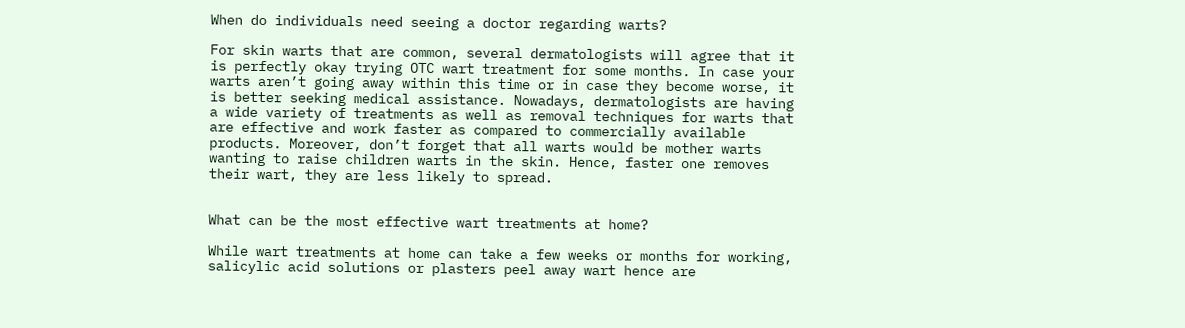When do individuals need seeing a doctor regarding warts?

For skin warts that are common, several dermatologists will agree that it is perfectly okay trying OTC wart treatment for some months. In case your warts aren’t going away within this time or in case they become worse, it is better seeking medical assistance. Nowadays, dermatologists are having a wide variety of treatments as well as removal techniques for warts that are effective and work faster as compared to commercially available products. Moreover, don’t forget that all warts would be mother warts wanting to raise children warts in the skin. Hence, faster one removes their wart, they are less likely to spread.


What can be the most effective wart treatments at home?

While wart treatments at home can take a few weeks or months for working, salicylic acid solutions or plasters peel away wart hence are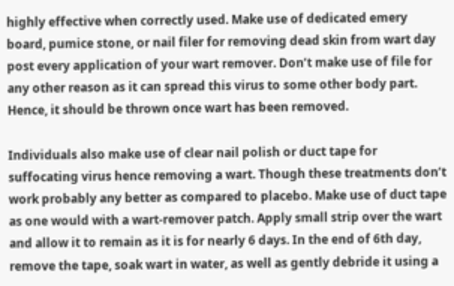highly effective when correctly used. Make use of dedicated emery board, pumice stone, or nail filer for removing dead skin from wart day post every application of your wart remover. Don’t make use of file for any other reason as it can spread this virus to some other body part. Hence, it should be thrown once wart has been removed.

Individuals also make use of clear nail polish or duct tape for suffocating virus hence removing a wart. Though these treatments don’t work probably any better as compared to placebo. Make use of duct tape as one would with a wart-remover patch. Apply small strip over the wart and allow it to remain as it is for nearly 6 days. In the end of 6th day, remove the tape, soak wart in water, as well as gently debride it using a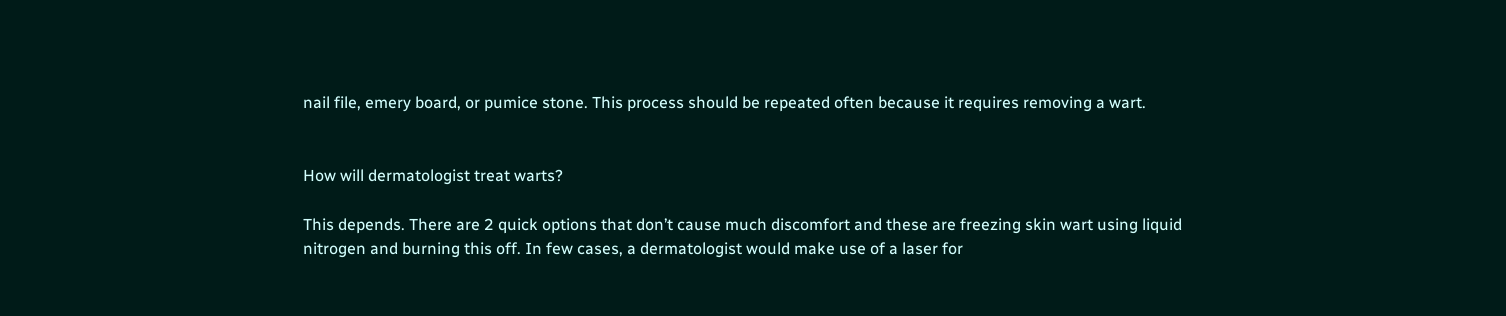nail file, emery board, or pumice stone. This process should be repeated often because it requires removing a wart.


How will dermatologist treat warts?

This depends. There are 2 quick options that don’t cause much discomfort and these are freezing skin wart using liquid nitrogen and burning this off. In few cases, a dermatologist would make use of a laser for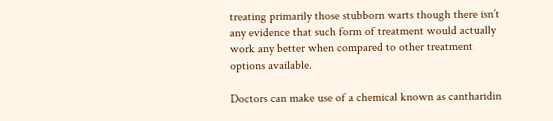treating primarily those stubborn warts though there isn’t any evidence that such form of treatment would actually work any better when compared to other treatment options available.

Doctors can make use of a chemical known as cantharidin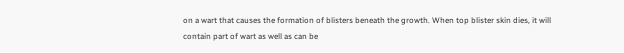on a wart that causes the formation of blisters beneath the growth. When top blister skin dies, it will contain part of wart as well as can be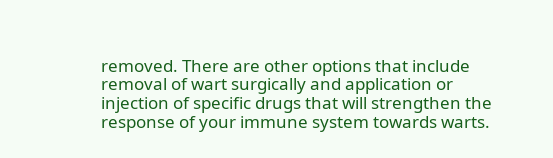removed. There are other options that include removal of wart surgically and application or injection of specific drugs that will strengthen the response of your immune system towards warts.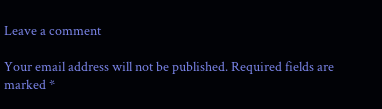Leave a comment

Your email address will not be published. Required fields are marked *